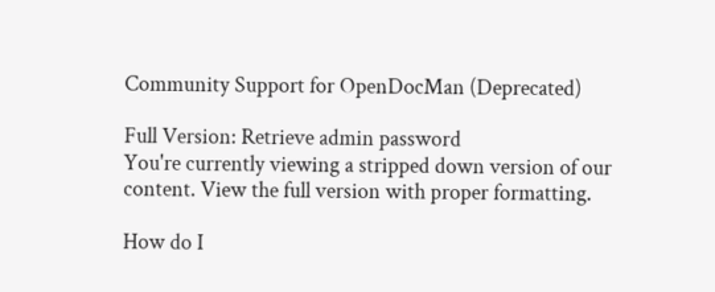Community Support for OpenDocMan (Deprecated)

Full Version: Retrieve admin password
You're currently viewing a stripped down version of our content. View the full version with proper formatting.

How do I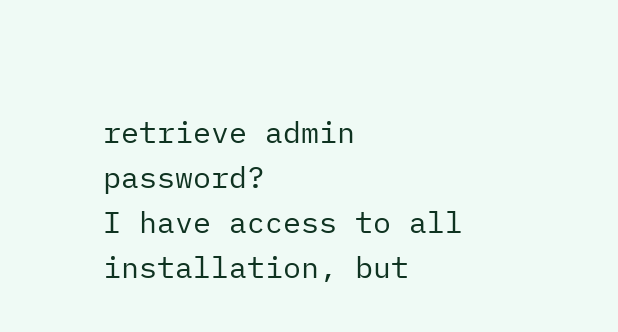retrieve admin password?
I have access to all installation, but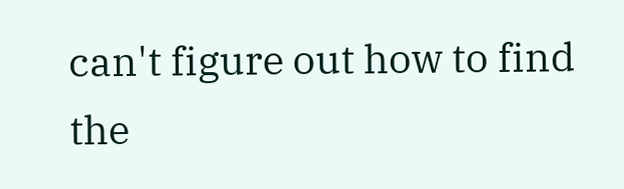can't figure out how to find the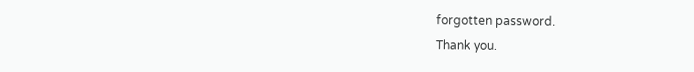forgotten password.
Thank you.